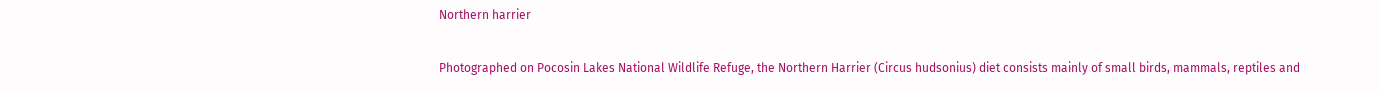Northern harrier

Photographed on Pocosin Lakes National Wildlife Refuge, the Northern Harrier (Circus hudsonius) diet consists mainly of small birds, mammals, reptiles and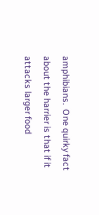amphibians.  One quirky fact about the harrier is that if it attacks larger food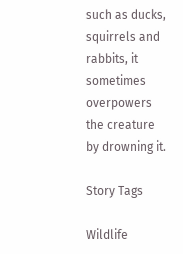such as ducks, squirrels and rabbits, it sometimes overpowers the creature by drowning it.

Story Tags

Wildlife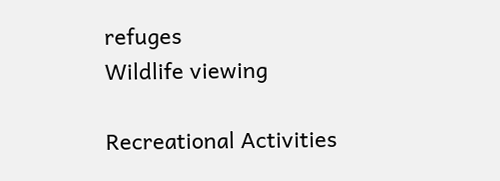refuges
Wildlife viewing

Recreational Activities